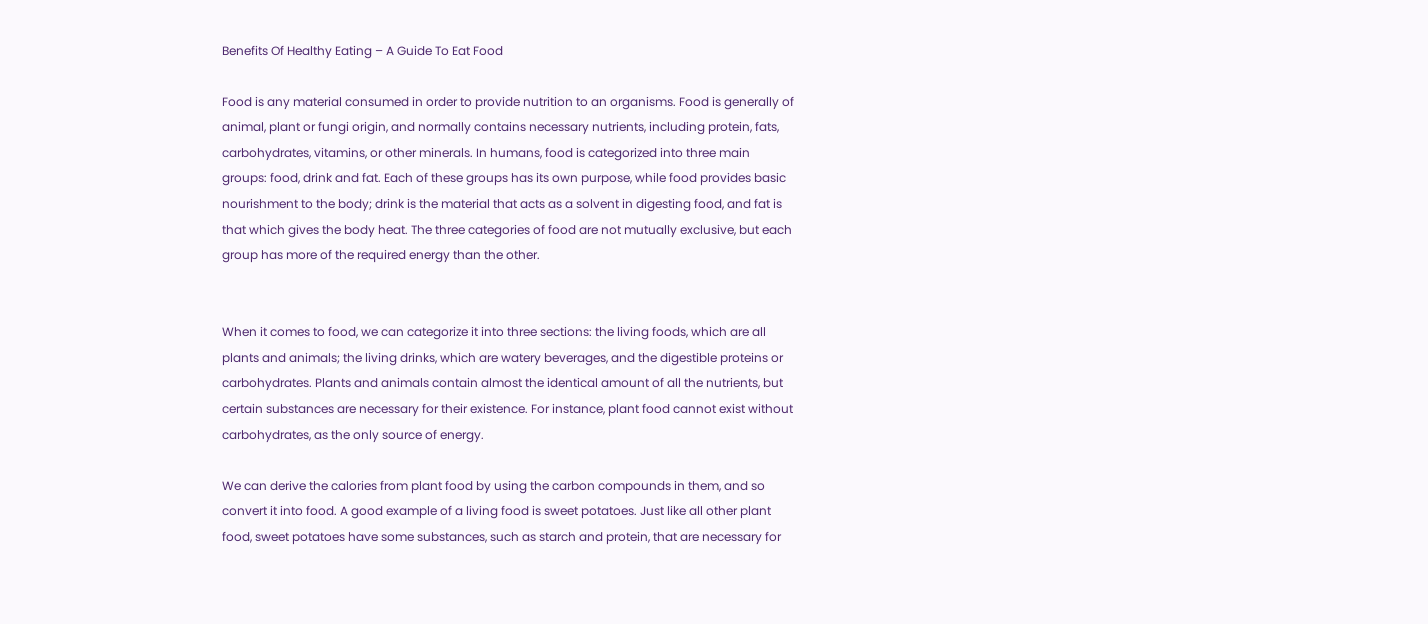Benefits Of Healthy Eating – A Guide To Eat Food

Food is any material consumed in order to provide nutrition to an organisms. Food is generally of animal, plant or fungi origin, and normally contains necessary nutrients, including protein, fats, carbohydrates, vitamins, or other minerals. In humans, food is categorized into three main groups: food, drink and fat. Each of these groups has its own purpose, while food provides basic nourishment to the body; drink is the material that acts as a solvent in digesting food, and fat is that which gives the body heat. The three categories of food are not mutually exclusive, but each group has more of the required energy than the other.


When it comes to food, we can categorize it into three sections: the living foods, which are all plants and animals; the living drinks, which are watery beverages, and the digestible proteins or carbohydrates. Plants and animals contain almost the identical amount of all the nutrients, but certain substances are necessary for their existence. For instance, plant food cannot exist without carbohydrates, as the only source of energy.

We can derive the calories from plant food by using the carbon compounds in them, and so convert it into food. A good example of a living food is sweet potatoes. Just like all other plant food, sweet potatoes have some substances, such as starch and protein, that are necessary for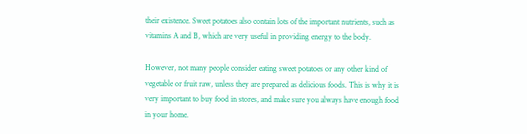their existence. Sweet potatoes also contain lots of the important nutrients, such as vitamins A and B, which are very useful in providing energy to the body.

However, not many people consider eating sweet potatoes or any other kind of vegetable or fruit raw, unless they are prepared as delicious foods. This is why it is very important to buy food in stores, and make sure you always have enough food in your home.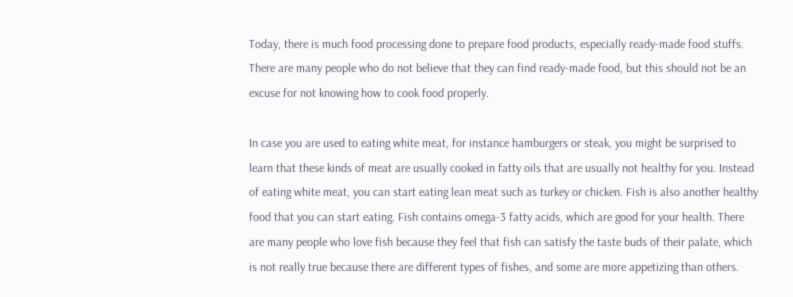Today, there is much food processing done to prepare food products, especially ready-made food stuffs. There are many people who do not believe that they can find ready-made food, but this should not be an excuse for not knowing how to cook food properly.

In case you are used to eating white meat, for instance hamburgers or steak, you might be surprised to learn that these kinds of meat are usually cooked in fatty oils that are usually not healthy for you. Instead of eating white meat, you can start eating lean meat such as turkey or chicken. Fish is also another healthy food that you can start eating. Fish contains omega-3 fatty acids, which are good for your health. There are many people who love fish because they feel that fish can satisfy the taste buds of their palate, which is not really true because there are different types of fishes, and some are more appetizing than others.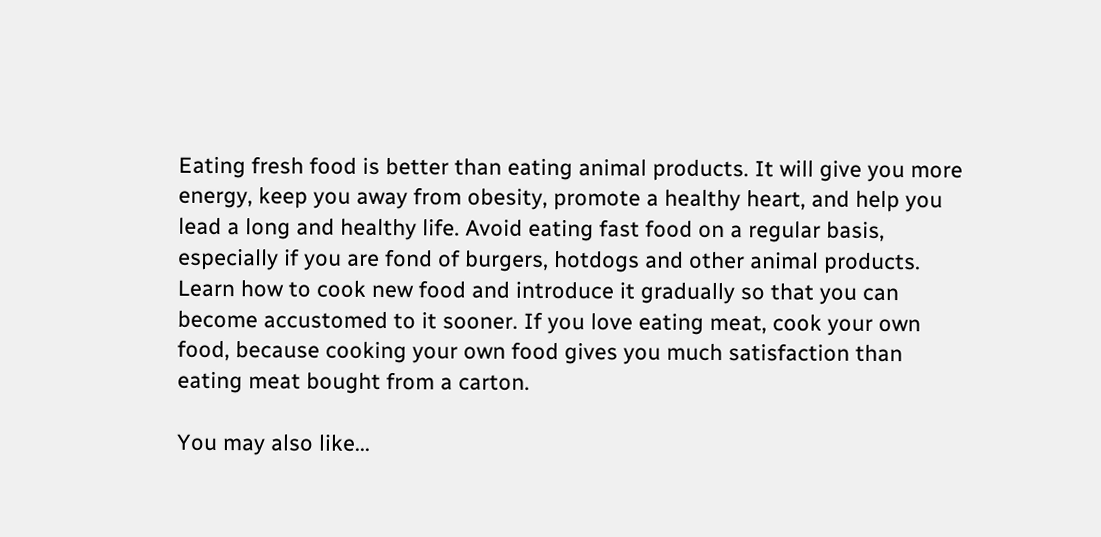Eating fresh food is better than eating animal products. It will give you more energy, keep you away from obesity, promote a healthy heart, and help you lead a long and healthy life. Avoid eating fast food on a regular basis, especially if you are fond of burgers, hotdogs and other animal products. Learn how to cook new food and introduce it gradually so that you can become accustomed to it sooner. If you love eating meat, cook your own food, because cooking your own food gives you much satisfaction than eating meat bought from a carton.

You may also like...